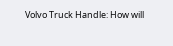Volvo Truck Handle: How will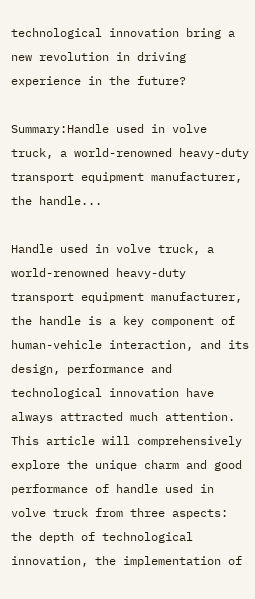technological innovation bring a new revolution in driving experience in the future?

Summary:Handle used in volve truck, a world-renowned heavy-duty transport equipment manufacturer, the handle...

Handle used in volve truck, a world-renowned heavy-duty transport equipment manufacturer, the handle is a key component of human-vehicle interaction, and its design, performance and technological innovation have always attracted much attention. This article will comprehensively explore the unique charm and good performance of handle used in volve truck from three aspects: the depth of technological innovation, the implementation of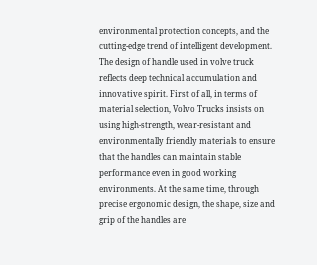environmental protection concepts, and the cutting-edge trend of intelligent development.
The design of handle used in volve truck reflects deep technical accumulation and innovative spirit. First of all, in terms of material selection, Volvo Trucks insists on using high-strength, wear-resistant and environmentally friendly materials to ensure that the handles can maintain stable performance even in good working environments. At the same time, through precise ergonomic design, the shape, size and grip of the handles are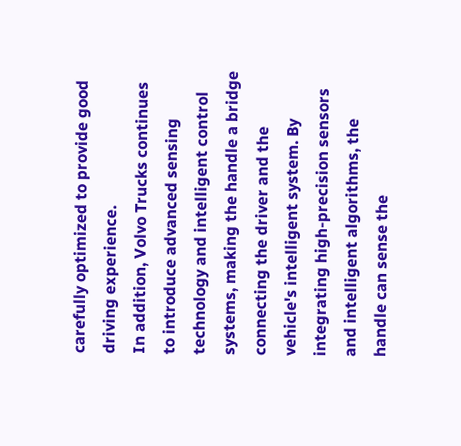carefully optimized to provide good driving experience.
In addition, Volvo Trucks continues to introduce advanced sensing technology and intelligent control systems, making the handle a bridge connecting the driver and the vehicle's intelligent system. By integrating high-precision sensors and intelligent algorithms, the handle can sense the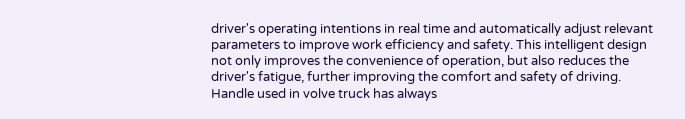driver's operating intentions in real time and automatically adjust relevant parameters to improve work efficiency and safety. This intelligent design not only improves the convenience of operation, but also reduces the driver's fatigue, further improving the comfort and safety of driving.
Handle used in volve truck has always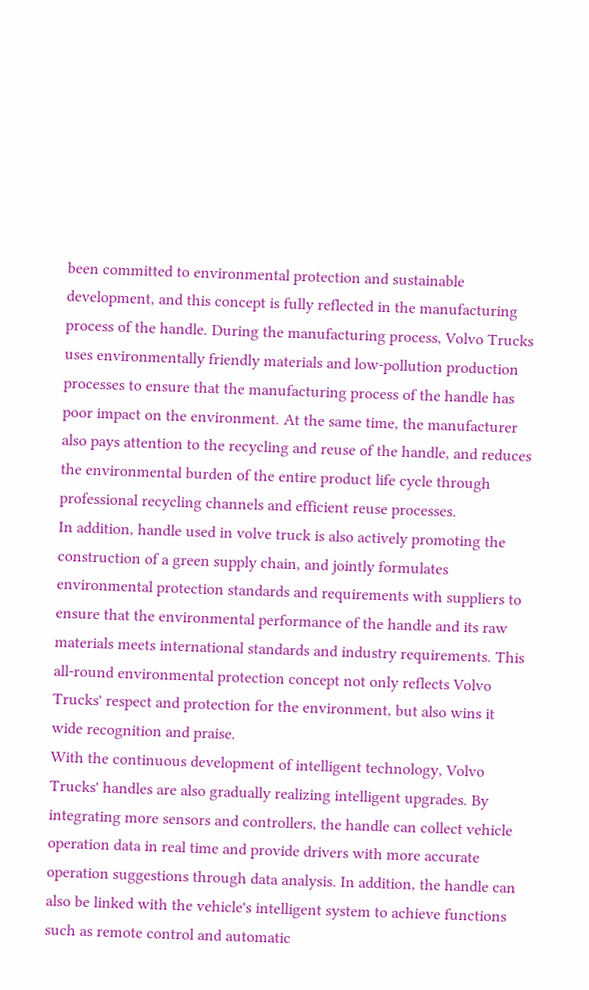been committed to environmental protection and sustainable development, and this concept is fully reflected in the manufacturing process of the handle. During the manufacturing process, Volvo Trucks uses environmentally friendly materials and low-pollution production processes to ensure that the manufacturing process of the handle has poor impact on the environment. At the same time, the manufacturer also pays attention to the recycling and reuse of the handle, and reduces the environmental burden of the entire product life cycle through professional recycling channels and efficient reuse processes.
In addition, handle used in volve truck is also actively promoting the construction of a green supply chain, and jointly formulates environmental protection standards and requirements with suppliers to ensure that the environmental performance of the handle and its raw materials meets international standards and industry requirements. This all-round environmental protection concept not only reflects Volvo Trucks' respect and protection for the environment, but also wins it wide recognition and praise.
With the continuous development of intelligent technology, Volvo Trucks' handles are also gradually realizing intelligent upgrades. By integrating more sensors and controllers, the handle can collect vehicle operation data in real time and provide drivers with more accurate operation suggestions through data analysis. In addition, the handle can also be linked with the vehicle's intelligent system to achieve functions such as remote control and automatic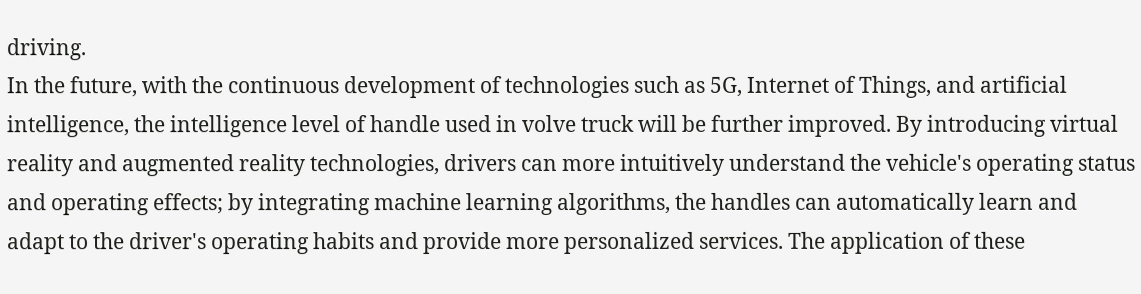driving.
In the future, with the continuous development of technologies such as 5G, Internet of Things, and artificial intelligence, the intelligence level of handle used in volve truck will be further improved. By introducing virtual reality and augmented reality technologies, drivers can more intuitively understand the vehicle's operating status and operating effects; by integrating machine learning algorithms, the handles can automatically learn and adapt to the driver's operating habits and provide more personalized services. The application of these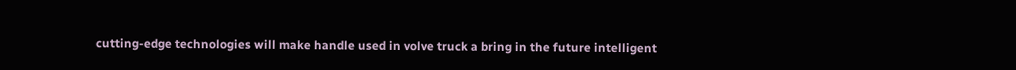cutting-edge technologies will make handle used in volve truck a bring in the future intelligent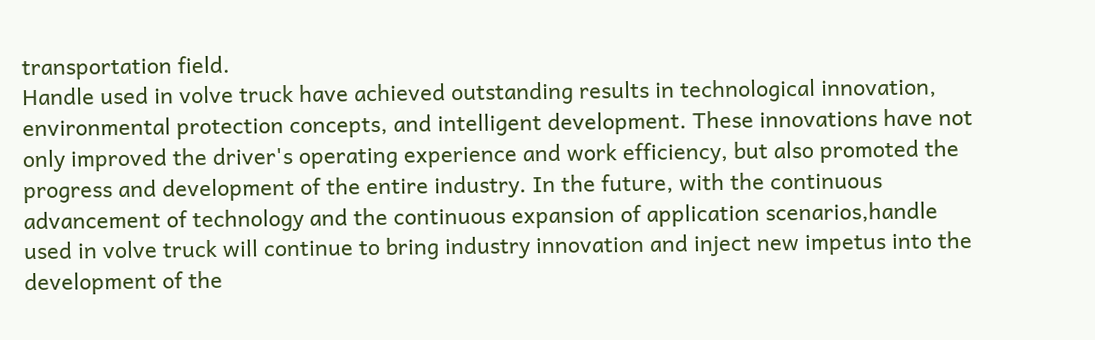transportation field.
Handle used in volve truck have achieved outstanding results in technological innovation, environmental protection concepts, and intelligent development. These innovations have not only improved the driver's operating experience and work efficiency, but also promoted the progress and development of the entire industry. In the future, with the continuous advancement of technology and the continuous expansion of application scenarios,handle used in volve truck will continue to bring industry innovation and inject new impetus into the development of the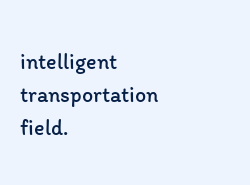intelligent transportation field.